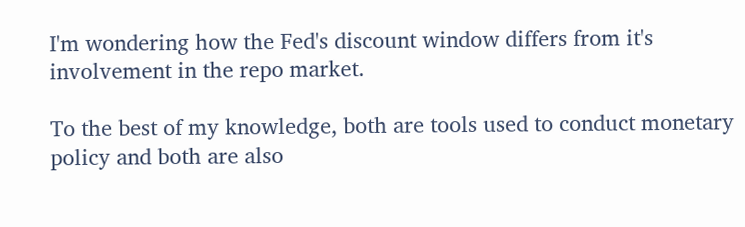I'm wondering how the Fed's discount window differs from it's involvement in the repo market.

To the best of my knowledge, both are tools used to conduct monetary policy and both are also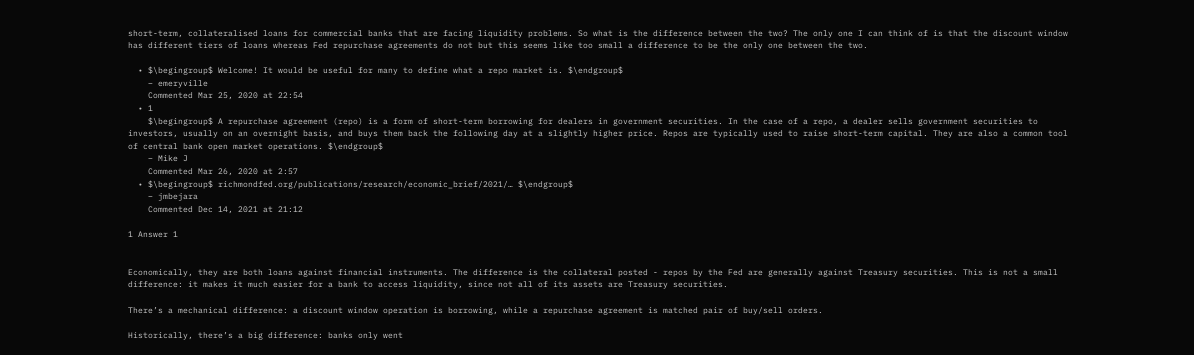short-term, collateralised loans for commercial banks that are facing liquidity problems. So what is the difference between the two? The only one I can think of is that the discount window has different tiers of loans whereas Fed repurchase agreements do not but this seems like too small a difference to be the only one between the two.

  • $\begingroup$ Welcome! It would be useful for many to define what a repo market is. $\endgroup$
    – emeryville
    Commented Mar 25, 2020 at 22:54
  • 1
    $\begingroup$ A repurchase agreement (repo) is a form of short-term borrowing for dealers in government securities. In the case of a repo, a dealer sells government securities to investors, usually on an overnight basis, and buys them back the following day at a slightly higher price. Repos are typically used to raise short-term capital. They are also a common tool of central bank open market operations. $\endgroup$
    – Mike J
    Commented Mar 26, 2020 at 2:57
  • $\begingroup$ richmondfed.org/publications/research/economic_brief/2021/… $\endgroup$
    – jmbejara
    Commented Dec 14, 2021 at 21:12

1 Answer 1


Economically, they are both loans against financial instruments. The difference is the collateral posted - repos by the Fed are generally against Treasury securities. This is not a small difference: it makes it much easier for a bank to access liquidity, since not all of its assets are Treasury securities.

There’s a mechanical difference: a discount window operation is borrowing, while a repurchase agreement is matched pair of buy/sell orders.

Historically, there’s a big difference: banks only went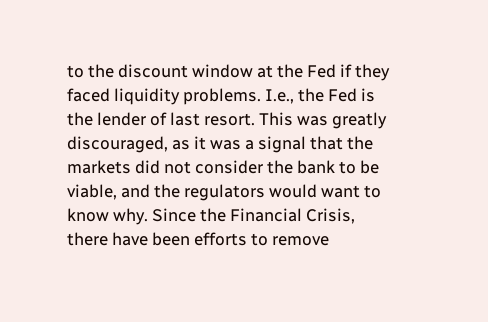to the discount window at the Fed if they faced liquidity problems. I.e., the Fed is the lender of last resort. This was greatly discouraged, as it was a signal that the markets did not consider the bank to be viable, and the regulators would want to know why. Since the Financial Crisis, there have been efforts to remove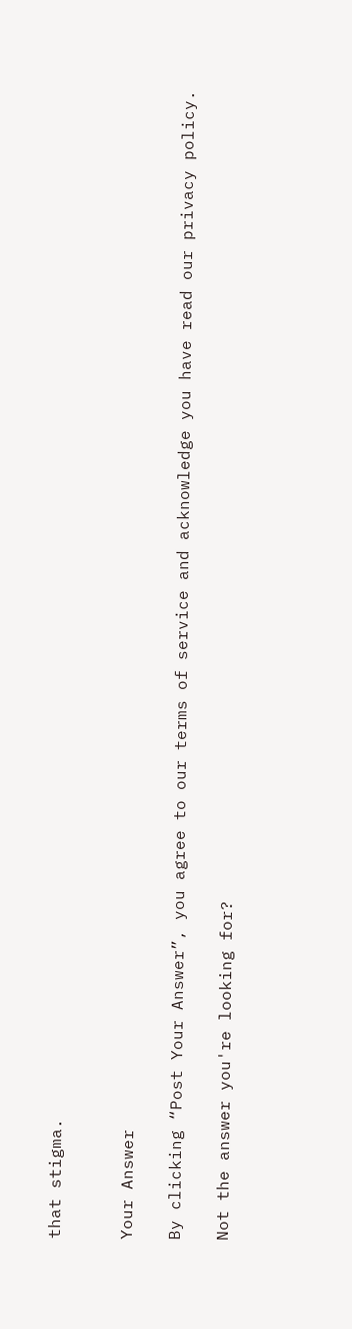that stigma.


Your Answer

By clicking “Post Your Answer”, you agree to our terms of service and acknowledge you have read our privacy policy.

Not the answer you're looking for?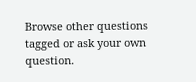Browse other questions tagged or ask your own question.